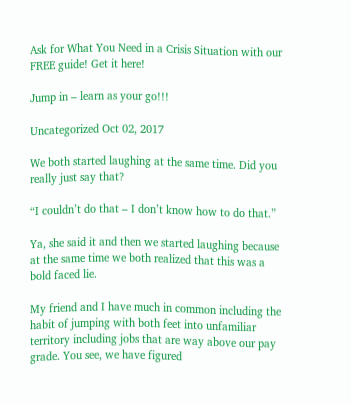Ask for What You Need in a Crisis Situation with our FREE guide! Get it here!

Jump in – learn as your go!!!

Uncategorized Oct 02, 2017

We both started laughing at the same time. Did you really just say that?

“I couldn’t do that – I don’t know how to do that.”

Ya, she said it and then we started laughing because at the same time we both realized that this was a bold faced lie.

My friend and I have much in common including the habit of jumping with both feet into unfamiliar territory including jobs that are way above our pay grade. You see, we have figured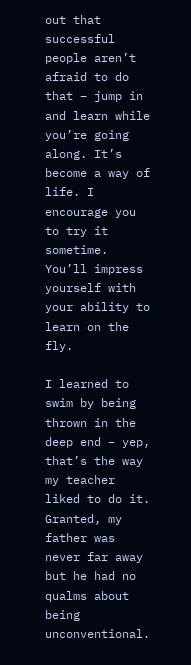out that successful people aren’t afraid to do that – jump in and learn while you’re going along. It’s become a way of life. I encourage you to try it sometime. You’ll impress yourself with your ability to learn on the fly.

I learned to swim by being thrown in the deep end – yep, that’s the way my teacher liked to do it. Granted, my father was never far away but he had no qualms about being unconventional.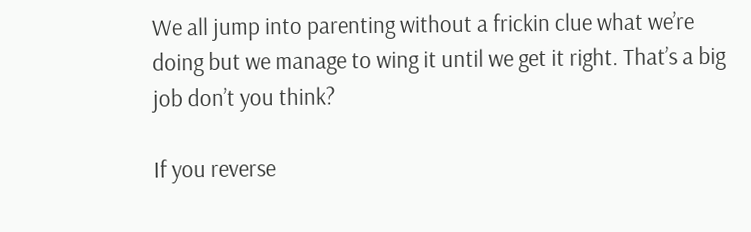We all jump into parenting without a frickin clue what we’re doing but we manage to wing it until we get it right. That’s a big job don’t you think?

If you reverse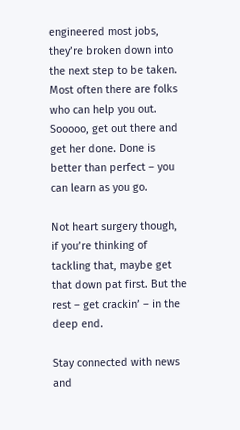engineered most jobs, they’re broken down into the next step to be taken. Most often there are folks who can help you out. Sooooo, get out there and get her done. Done is better than perfect – you can learn as you go.

Not heart surgery though, if you’re thinking of tackling that, maybe get that down pat first. But the rest – get crackin’ – in the deep end.

Stay connected with news and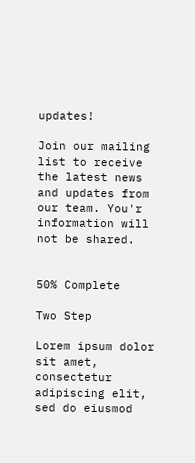updates!

Join our mailing list to receive the latest news and updates from our team. You'r information will not be shared.


50% Complete

Two Step

Lorem ipsum dolor sit amet, consectetur adipiscing elit, sed do eiusmod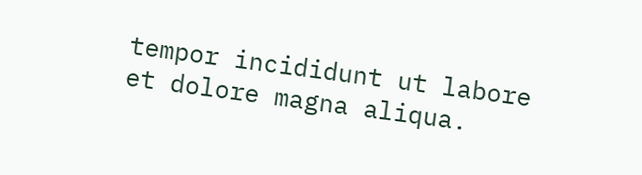tempor incididunt ut labore et dolore magna aliqua.